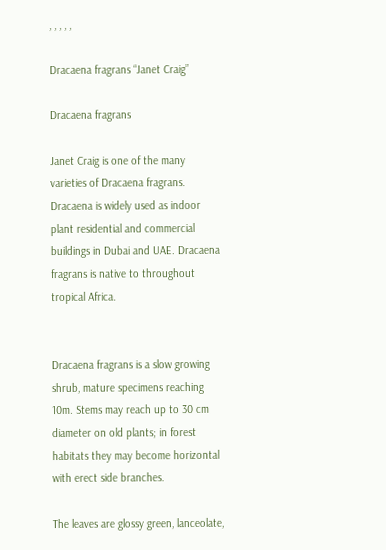, , , , ,

Dracaena fragrans “Janet Craig”

Dracaena fragrans

Janet Craig is one of the many varieties of Dracaena fragrans. Dracaena is widely used as indoor plant residential and commercial buildings in Dubai and UAE. Dracaena fragrans is native to throughout tropical Africa.


Dracaena fragrans is a slow growing shrub, mature specimens reaching 10m. Stems may reach up to 30 cm  diameter on old plants; in forest habitats they may become horizontal with erect side branches.

The leaves are glossy green, lanceolate,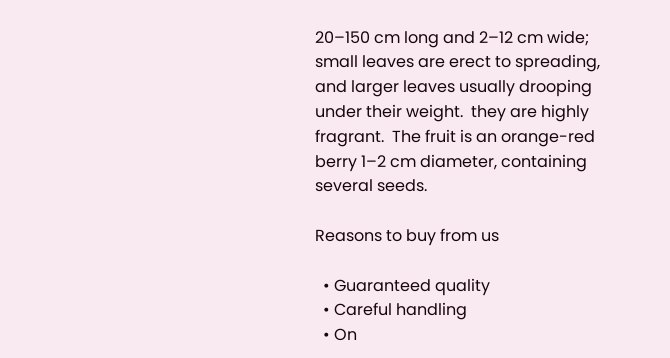20–150 cm long and 2–12 cm wide; small leaves are erect to spreading, and larger leaves usually drooping under their weight.  they are highly fragrant.  The fruit is an orange-red berry 1–2 cm diameter, containing several seeds.

Reasons to buy from us

  • Guaranteed quality
  • Careful handling
  • On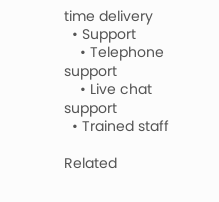time delivery
  • Support
    • Telephone support
    • Live chat support
  • Trained staff

Related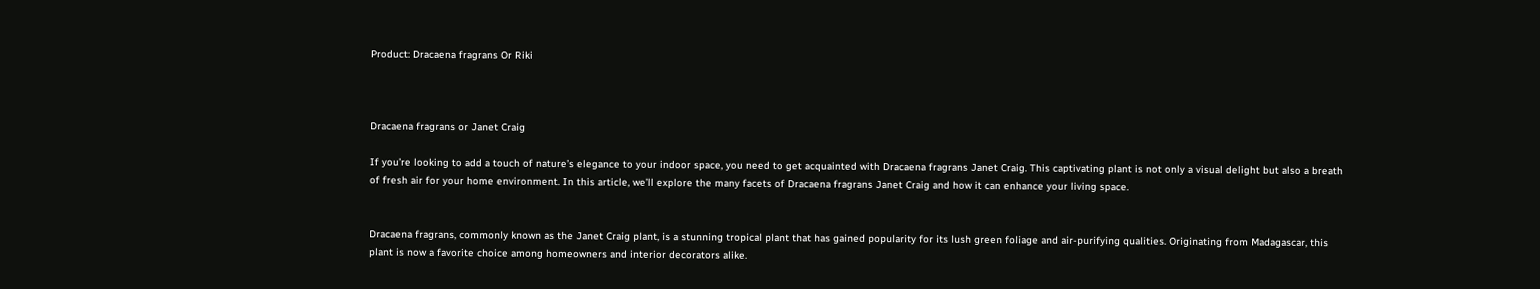Product: Dracaena fragrans Or Riki



Dracaena fragrans or Janet Craig

If you’re looking to add a touch of nature’s elegance to your indoor space, you need to get acquainted with Dracaena fragrans Janet Craig. This captivating plant is not only a visual delight but also a breath of fresh air for your home environment. In this article, we’ll explore the many facets of Dracaena fragrans Janet Craig and how it can enhance your living space.


Dracaena fragrans, commonly known as the Janet Craig plant, is a stunning tropical plant that has gained popularity for its lush green foliage and air-purifying qualities. Originating from Madagascar, this plant is now a favorite choice among homeowners and interior decorators alike.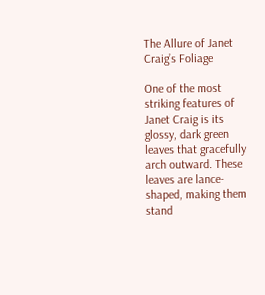The Allure of Janet Craig’s Foliage

One of the most striking features of Janet Craig is its glossy, dark green leaves that gracefully arch outward. These leaves are lance-shaped, making them stand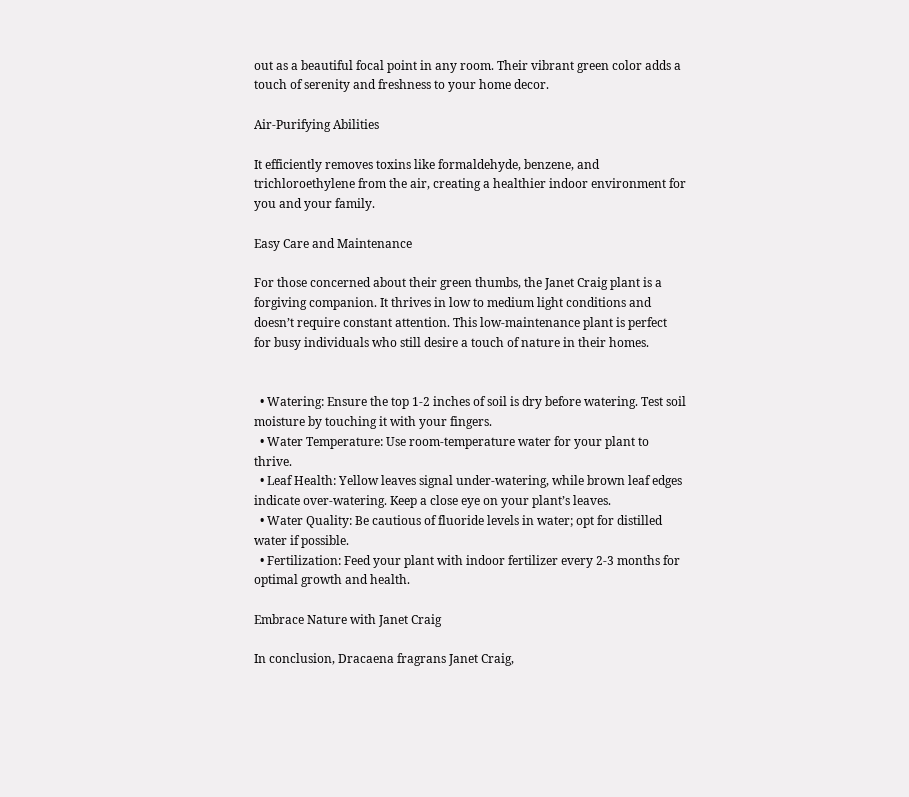out as a beautiful focal point in any room. Their vibrant green color adds a touch of serenity and freshness to your home decor.

Air-Purifying Abilities

It efficiently removes toxins like formaldehyde, benzene, and trichloroethylene from the air, creating a healthier indoor environment for you and your family.

Easy Care and Maintenance

For those concerned about their green thumbs, the Janet Craig plant is a forgiving companion. It thrives in low to medium light conditions and doesn’t require constant attention. This low-maintenance plant is perfect for busy individuals who still desire a touch of nature in their homes.


  • Watering: Ensure the top 1-2 inches of soil is dry before watering. Test soil moisture by touching it with your fingers.
  • Water Temperature: Use room-temperature water for your plant to thrive.
  • Leaf Health: Yellow leaves signal under-watering, while brown leaf edges indicate over-watering. Keep a close eye on your plant’s leaves.
  • Water Quality: Be cautious of fluoride levels in water; opt for distilled water if possible.
  • Fertilization: Feed your plant with indoor fertilizer every 2-3 months for optimal growth and health.

Embrace Nature with Janet Craig

In conclusion, Dracaena fragrans Janet Craig,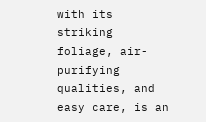with its striking foliage, air-purifying qualities, and easy care, is an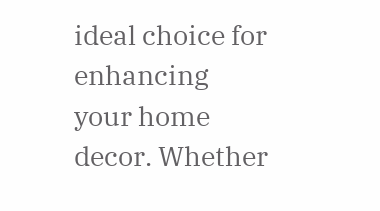ideal choice for enhancing your home decor. Whether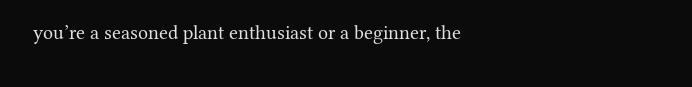you’re a seasoned plant enthusiast or a beginner, the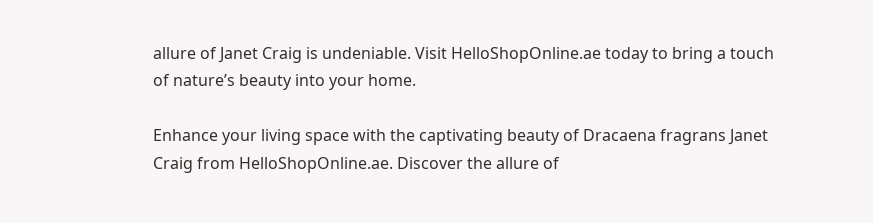allure of Janet Craig is undeniable. Visit HelloShopOnline.ae today to bring a touch of nature’s beauty into your home.

Enhance your living space with the captivating beauty of Dracaena fragrans Janet Craig from HelloShopOnline.ae. Discover the allure of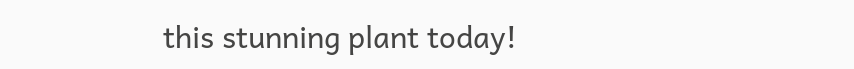this stunning plant today!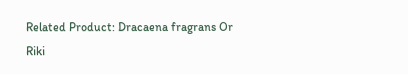Related Product: Dracaena fragrans Or Riki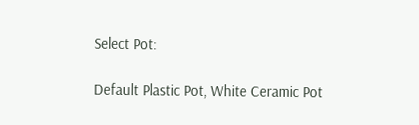Select Pot:

Default Plastic Pot, White Ceramic Pot